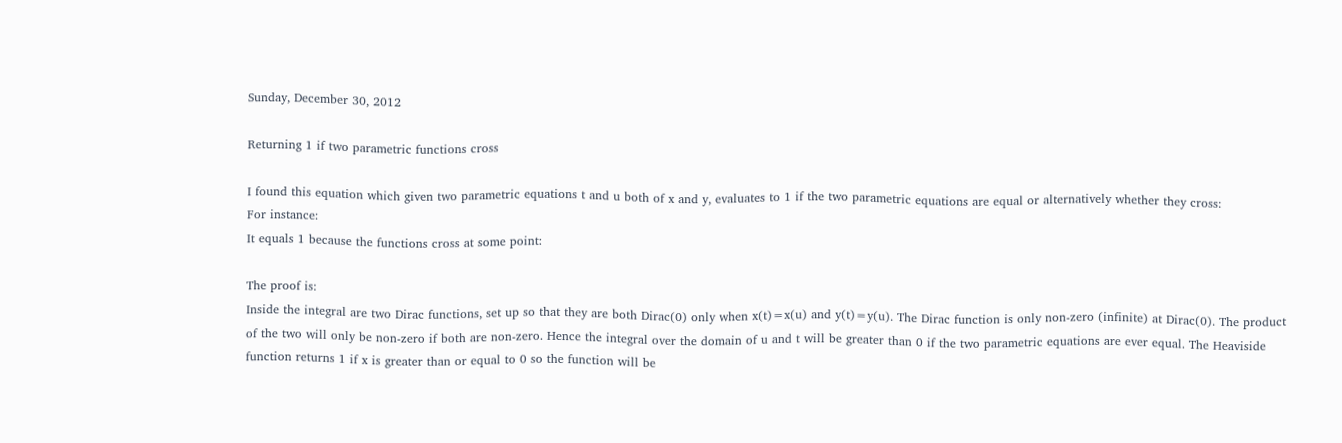Sunday, December 30, 2012

Returning 1 if two parametric functions cross

I found this equation which given two parametric equations t and u both of x and y, evaluates to 1 if the two parametric equations are equal or alternatively whether they cross:
For instance:
It equals 1 because the functions cross at some point:

The proof is:
Inside the integral are two Dirac functions, set up so that they are both Dirac(0) only when x(t)=x(u) and y(t)=y(u). The Dirac function is only non-zero (infinite) at Dirac(0). The product of the two will only be non-zero if both are non-zero. Hence the integral over the domain of u and t will be greater than 0 if the two parametric equations are ever equal. The Heaviside function returns 1 if x is greater than or equal to 0 so the function will be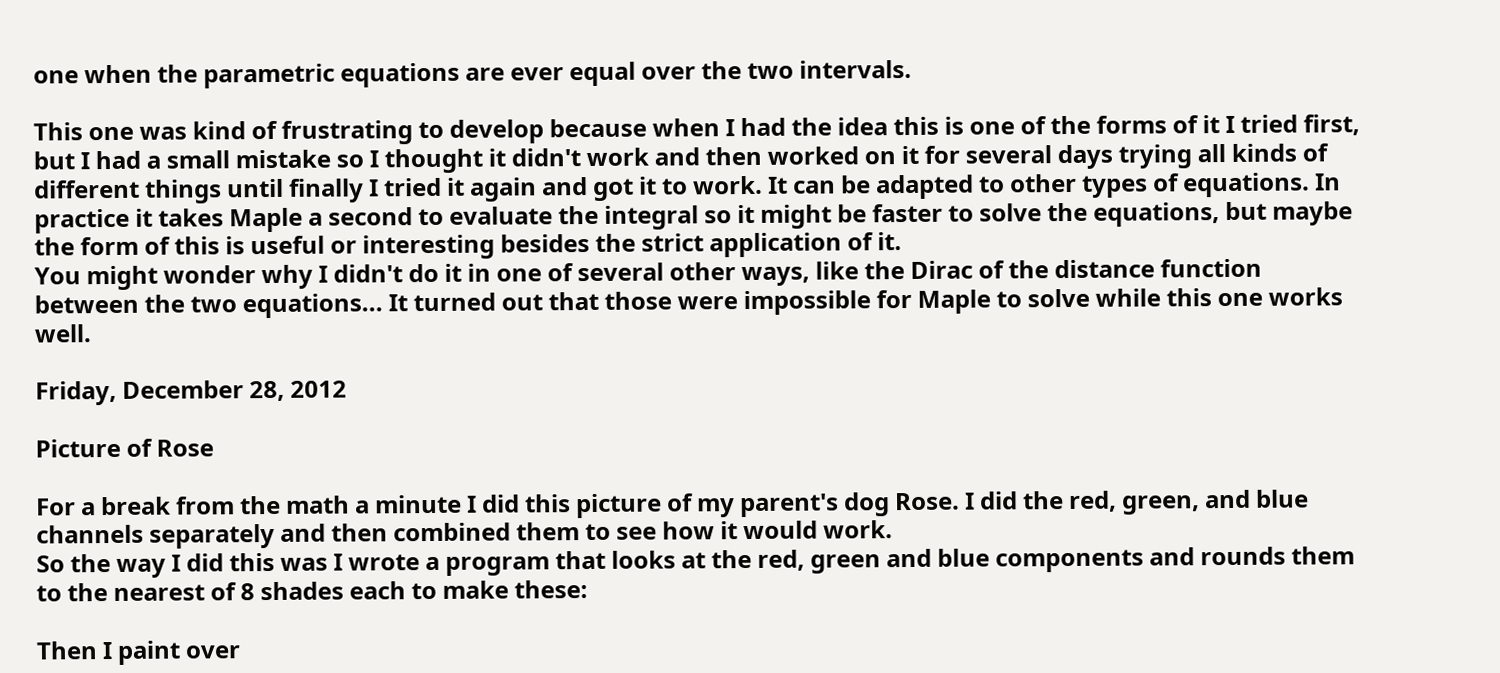one when the parametric equations are ever equal over the two intervals.

This one was kind of frustrating to develop because when I had the idea this is one of the forms of it I tried first, but I had a small mistake so I thought it didn't work and then worked on it for several days trying all kinds of different things until finally I tried it again and got it to work. It can be adapted to other types of equations. In practice it takes Maple a second to evaluate the integral so it might be faster to solve the equations, but maybe the form of this is useful or interesting besides the strict application of it.
You might wonder why I didn't do it in one of several other ways, like the Dirac of the distance function between the two equations... It turned out that those were impossible for Maple to solve while this one works well.

Friday, December 28, 2012

Picture of Rose

For a break from the math a minute I did this picture of my parent's dog Rose. I did the red, green, and blue channels separately and then combined them to see how it would work.
So the way I did this was I wrote a program that looks at the red, green and blue components and rounds them to the nearest of 8 shades each to make these:

Then I paint over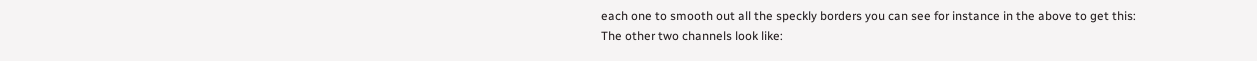each one to smooth out all the speckly borders you can see for instance in the above to get this:
The other two channels look like: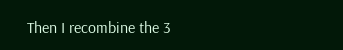Then I recombine the 3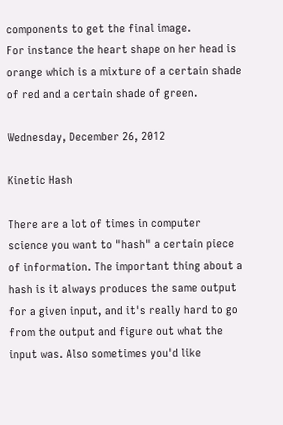components to get the final image.
For instance the heart shape on her head is orange which is a mixture of a certain shade of red and a certain shade of green.

Wednesday, December 26, 2012

Kinetic Hash

There are a lot of times in computer science you want to "hash" a certain piece of information. The important thing about a hash is it always produces the same output for a given input, and it's really hard to go from the output and figure out what the input was. Also sometimes you'd like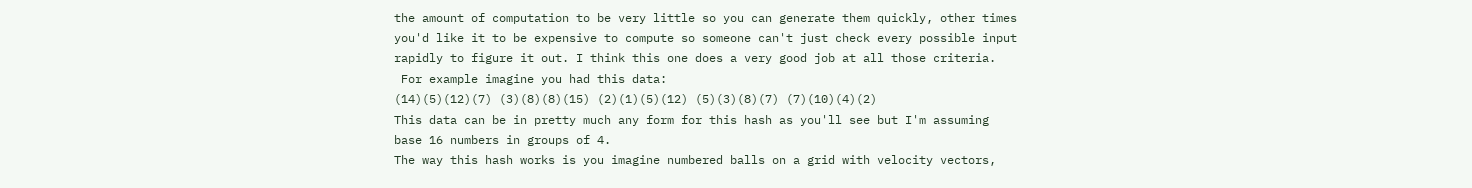the amount of computation to be very little so you can generate them quickly, other times you'd like it to be expensive to compute so someone can't just check every possible input rapidly to figure it out. I think this one does a very good job at all those criteria.
 For example imagine you had this data:
(14)(5)(12)(7) (3)(8)(8)(15) (2)(1)(5)(12) (5)(3)(8)(7) (7)(10)(4)(2)
This data can be in pretty much any form for this hash as you'll see but I'm assuming base 16 numbers in groups of 4.
The way this hash works is you imagine numbered balls on a grid with velocity vectors,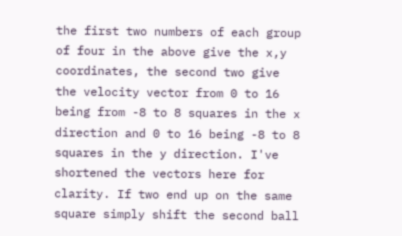the first two numbers of each group of four in the above give the x,y coordinates, the second two give the velocity vector from 0 to 16 being from -8 to 8 squares in the x direction and 0 to 16 being -8 to 8 squares in the y direction. I've shortened the vectors here for clarity. If two end up on the same square simply shift the second ball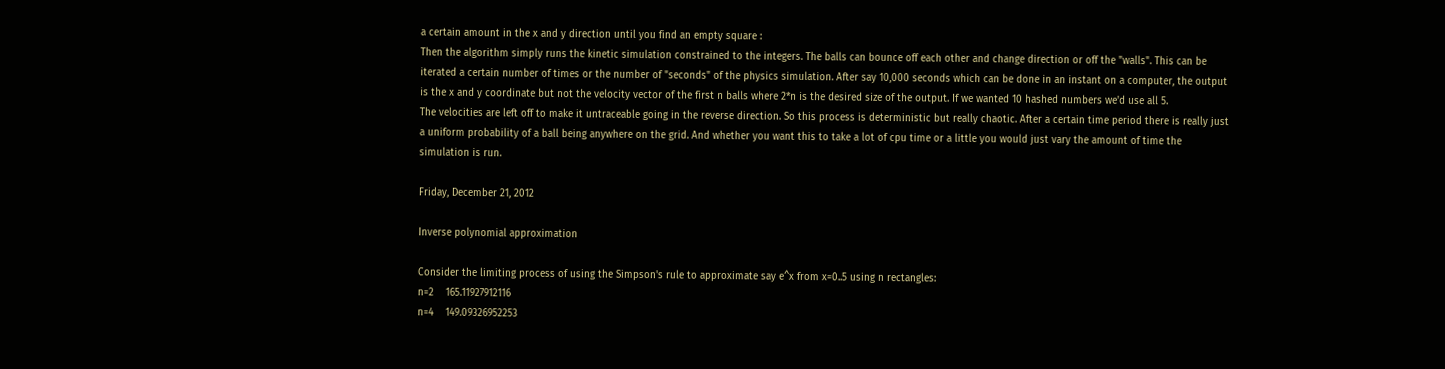a certain amount in the x and y direction until you find an empty square :
Then the algorithm simply runs the kinetic simulation constrained to the integers. The balls can bounce off each other and change direction or off the "walls". This can be iterated a certain number of times or the number of "seconds" of the physics simulation. After say 10,000 seconds which can be done in an instant on a computer, the output is the x and y coordinate but not the velocity vector of the first n balls where 2*n is the desired size of the output. If we wanted 10 hashed numbers we'd use all 5.
The velocities are left off to make it untraceable going in the reverse direction. So this process is deterministic but really chaotic. After a certain time period there is really just a uniform probability of a ball being anywhere on the grid. And whether you want this to take a lot of cpu time or a little you would just vary the amount of time the simulation is run.

Friday, December 21, 2012

Inverse polynomial approximation

Consider the limiting process of using the Simpson's rule to approximate say e^x from x=0..5 using n rectangles:
n=2    165.11927912116
n=4    149.09326952253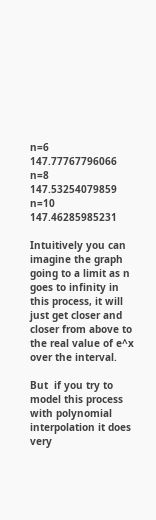n=6    147.77767796066
n=8    147.53254079859
n=10  147.46285985231

Intuitively you can imagine the graph going to a limit as n goes to infinity in this process, it will just get closer and closer from above to the real value of e^x over the interval.

But  if you try to model this process with polynomial interpolation it does very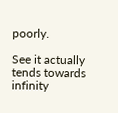poorly.

See it actually tends towards infinity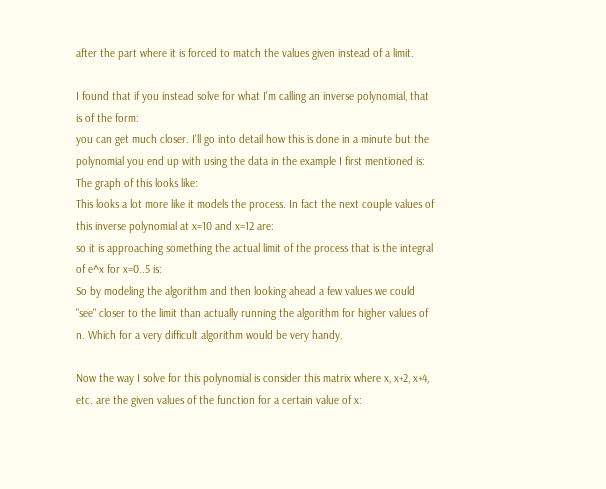after the part where it is forced to match the values given instead of a limit.

I found that if you instead solve for what I'm calling an inverse polynomial, that is of the form:
you can get much closer. I'll go into detail how this is done in a minute but the polynomial you end up with using the data in the example I first mentioned is:
The graph of this looks like:
This looks a lot more like it models the process. In fact the next couple values of this inverse polynomial at x=10 and x=12 are:
so it is approaching something the actual limit of the process that is the integral of e^x for x=0..5 is:
So by modeling the algorithm and then looking ahead a few values we could "see" closer to the limit than actually running the algorithm for higher values of n. Which for a very difficult algorithm would be very handy.

Now the way I solve for this polynomial is consider this matrix where x, x+2, x+4, etc. are the given values of the function for a certain value of x: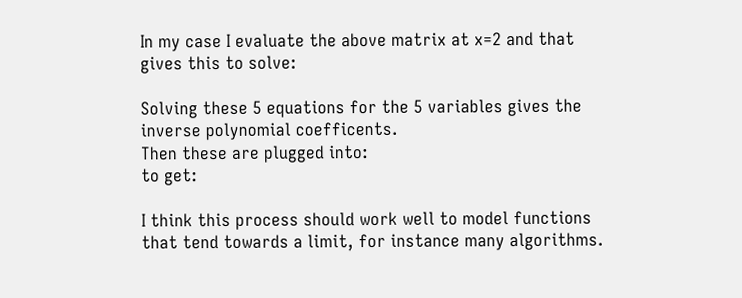In my case I evaluate the above matrix at x=2 and that gives this to solve:

Solving these 5 equations for the 5 variables gives the inverse polynomial coefficents.
Then these are plugged into:
to get:

I think this process should work well to model functions that tend towards a limit, for instance many algorithms.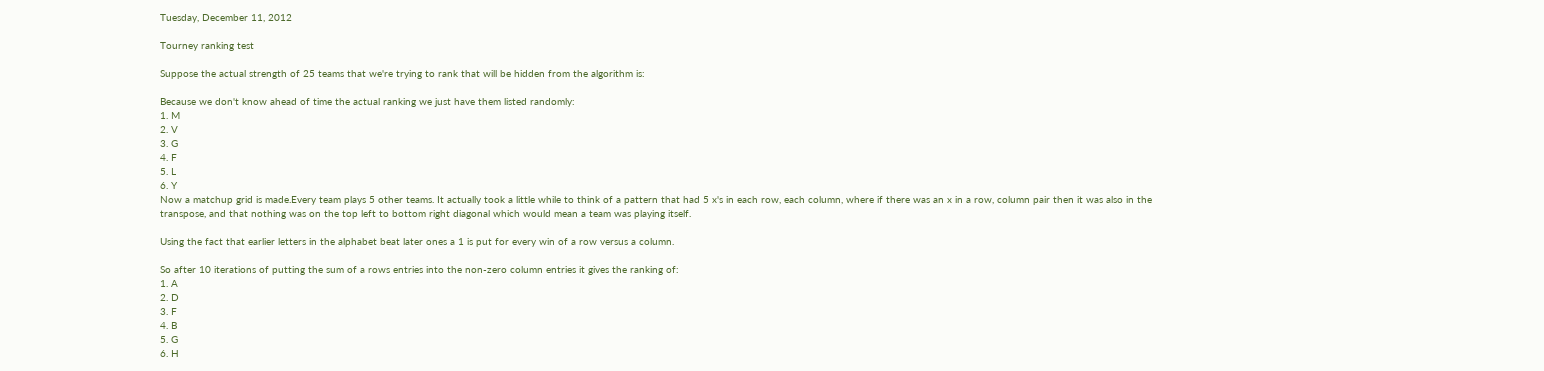Tuesday, December 11, 2012

Tourney ranking test

Suppose the actual strength of 25 teams that we're trying to rank that will be hidden from the algorithm is:

Because we don't know ahead of time the actual ranking we just have them listed randomly:
1. M
2. V
3. G
4. F
5. L
6. Y
Now a matchup grid is made.Every team plays 5 other teams. It actually took a little while to think of a pattern that had 5 x's in each row, each column, where if there was an x in a row, column pair then it was also in the transpose, and that nothing was on the top left to bottom right diagonal which would mean a team was playing itself.

Using the fact that earlier letters in the alphabet beat later ones a 1 is put for every win of a row versus a column.

So after 10 iterations of putting the sum of a rows entries into the non-zero column entries it gives the ranking of:
1. A
2. D
3. F
4. B
5. G
6. H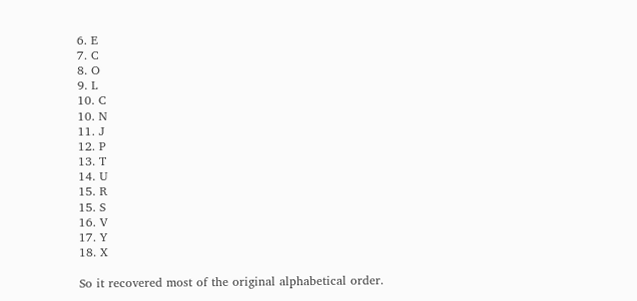6. E
7. C
8. O
9. L
10. C
10. N
11. J
12. P
13. T
14. U
15. R
15. S
16. V
17. Y
18. X

So it recovered most of the original alphabetical order.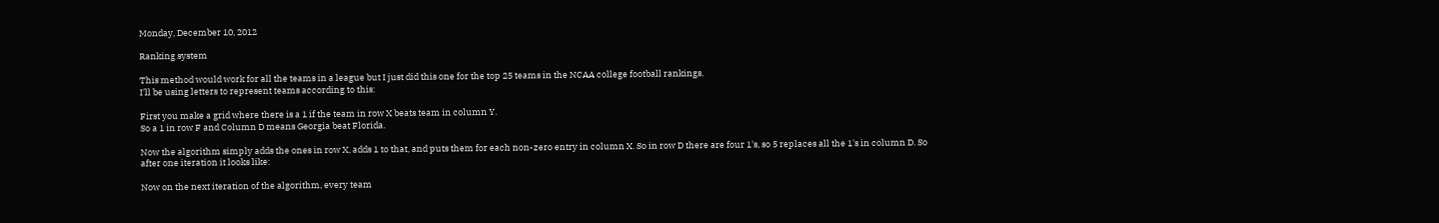Monday, December 10, 2012

Ranking system

This method would work for all the teams in a league but I just did this one for the top 25 teams in the NCAA college football rankings.
I'll be using letters to represent teams according to this:

First you make a grid where there is a 1 if the team in row X beats team in column Y.
So a 1 in row F and Column D means Georgia beat Florida.

Now the algorithm simply adds the ones in row X, adds 1 to that, and puts them for each non-zero entry in column X. So in row D there are four 1's, so 5 replaces all the 1's in column D. So after one iteration it looks like:

Now on the next iteration of the algorithm, every team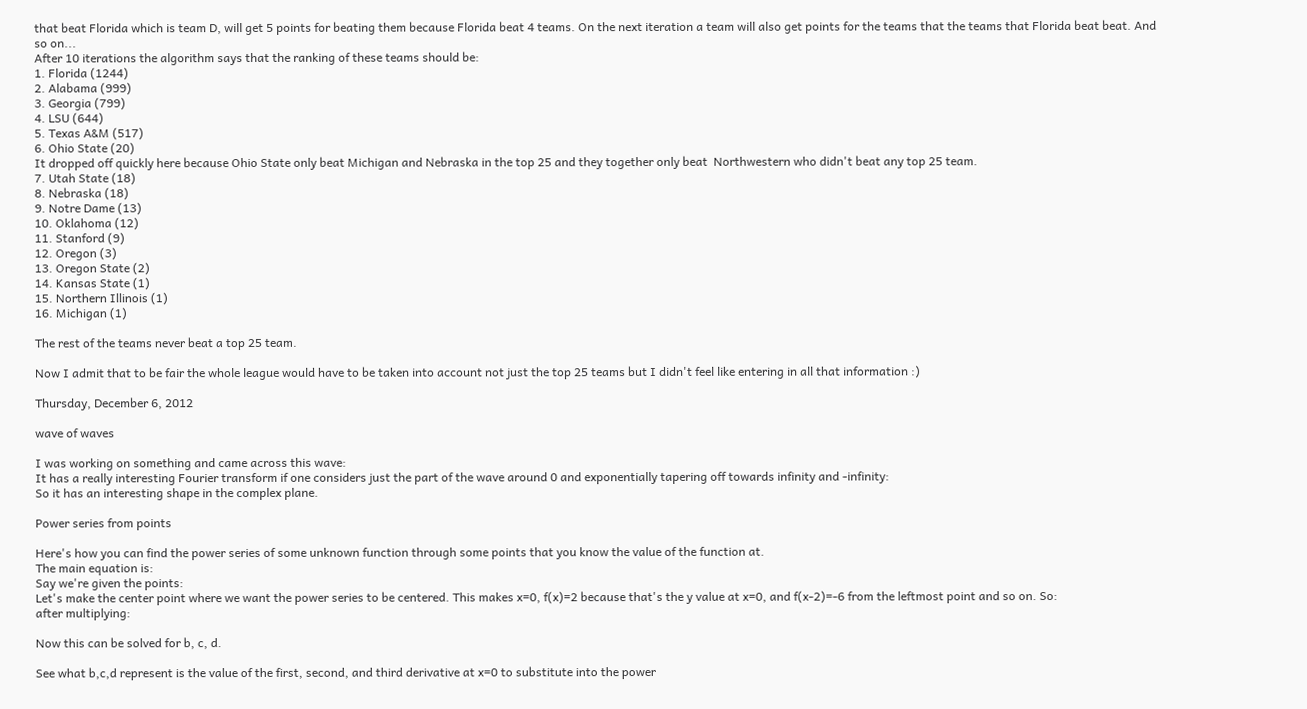that beat Florida which is team D, will get 5 points for beating them because Florida beat 4 teams. On the next iteration a team will also get points for the teams that the teams that Florida beat beat. And so on...
After 10 iterations the algorithm says that the ranking of these teams should be:
1. Florida (1244)
2. Alabama (999)
3. Georgia (799)
4. LSU (644)
5. Texas A&M (517)
6. Ohio State (20)
It dropped off quickly here because Ohio State only beat Michigan and Nebraska in the top 25 and they together only beat  Northwestern who didn't beat any top 25 team.
7. Utah State (18)
8. Nebraska (18)
9. Notre Dame (13)
10. Oklahoma (12)
11. Stanford (9)
12. Oregon (3)
13. Oregon State (2)
14. Kansas State (1)
15. Northern Illinois (1)
16. Michigan (1)

The rest of the teams never beat a top 25 team.

Now I admit that to be fair the whole league would have to be taken into account not just the top 25 teams but I didn't feel like entering in all that information :)

Thursday, December 6, 2012

wave of waves

I was working on something and came across this wave:
It has a really interesting Fourier transform if one considers just the part of the wave around 0 and exponentially tapering off towards infinity and -infinity:
So it has an interesting shape in the complex plane.

Power series from points

Here's how you can find the power series of some unknown function through some points that you know the value of the function at.
The main equation is:
Say we're given the points:
Let's make the center point where we want the power series to be centered. This makes x=0, f(x)=2 because that's the y value at x=0, and f(x-2)=-6 from the leftmost point and so on. So:
after multiplying:

Now this can be solved for b, c, d.

See what b,c,d represent is the value of the first, second, and third derivative at x=0 to substitute into the power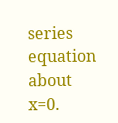series equation about x=0.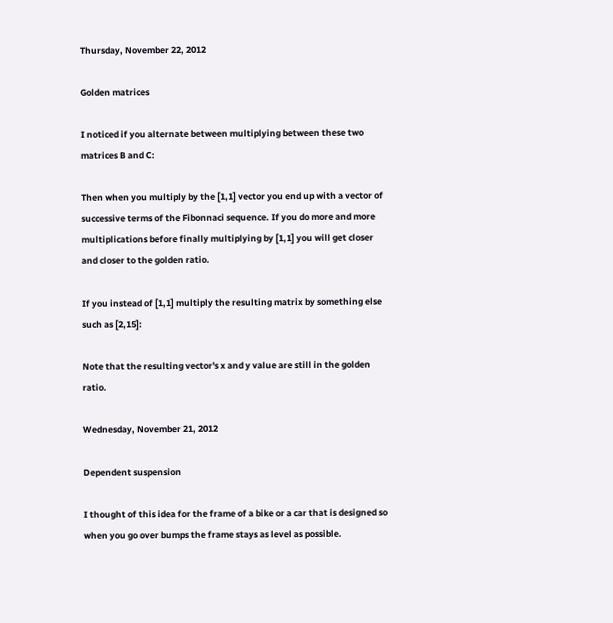Thursday, November 22, 2012

Golden matrices

I noticed if you alternate between multiplying between these two matrices B and C:

Then when you multiply by the [1,1] vector you end up with a vector of successive terms of the Fibonnaci sequence. If you do more and more multiplications before finally multiplying by [1,1] you will get closer and closer to the golden ratio.

If you instead of [1,1] multiply the resulting matrix by something else such as [2,15]:

Note that the resulting vector's x and y value are still in the golden ratio.

Wednesday, November 21, 2012

Dependent suspension

I thought of this idea for the frame of a bike or a car that is designed so when you go over bumps the frame stays as level as possible.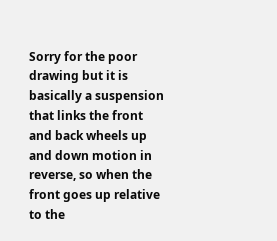Sorry for the poor drawing but it is basically a suspension that links the front and back wheels up and down motion in reverse, so when the front goes up relative to the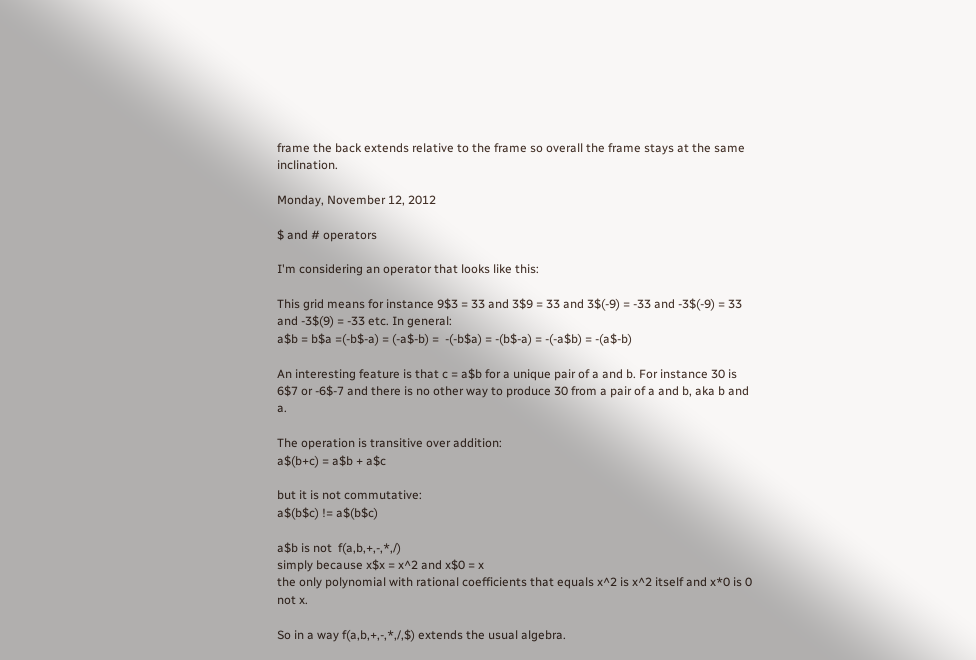frame the back extends relative to the frame so overall the frame stays at the same inclination.

Monday, November 12, 2012

$ and # operators

I'm considering an operator that looks like this:

This grid means for instance 9$3 = 33 and 3$9 = 33 and 3$(-9) = -33 and -3$(-9) = 33 and -3$(9) = -33 etc. In general:
a$b = b$a =(-b$-a) = (-a$-b) =  -(-b$a) = -(b$-a) = -(-a$b) = -(a$-b)

An interesting feature is that c = a$b for a unique pair of a and b. For instance 30 is 6$7 or -6$-7 and there is no other way to produce 30 from a pair of a and b, aka b and a.

The operation is transitive over addition:
a$(b+c) = a$b + a$c

but it is not commutative:
a$(b$c) != a$(b$c)

a$b is not  f(a,b,+,-,*,/)
simply because x$x = x^2 and x$0 = x
the only polynomial with rational coefficients that equals x^2 is x^2 itself and x*0 is 0 not x.

So in a way f(a,b,+,-,*,/,$) extends the usual algebra.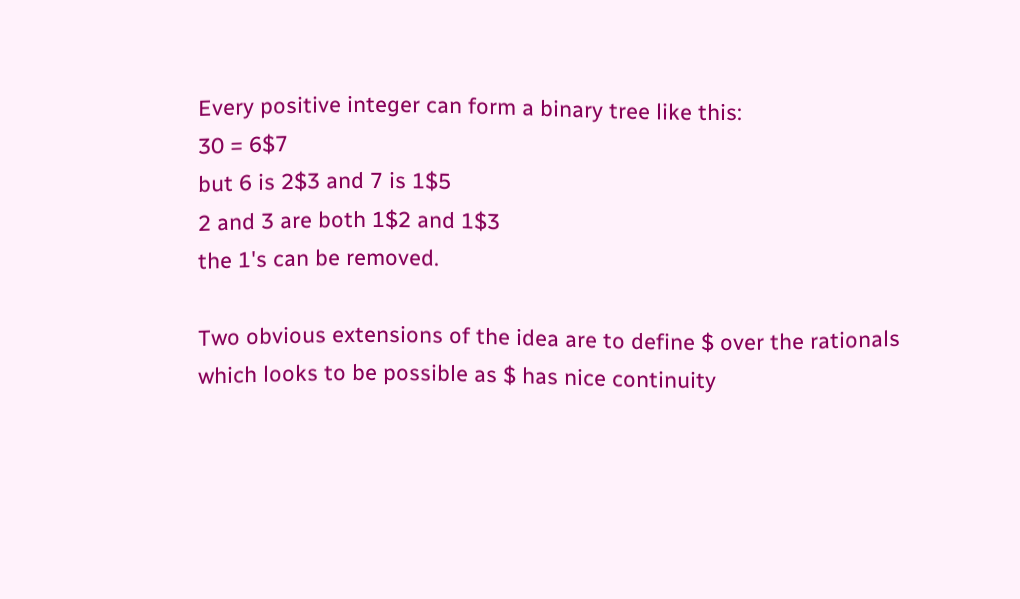Every positive integer can form a binary tree like this:
30 = 6$7
but 6 is 2$3 and 7 is 1$5
2 and 3 are both 1$2 and 1$3
the 1's can be removed.

Two obvious extensions of the idea are to define $ over the rationals which looks to be possible as $ has nice continuity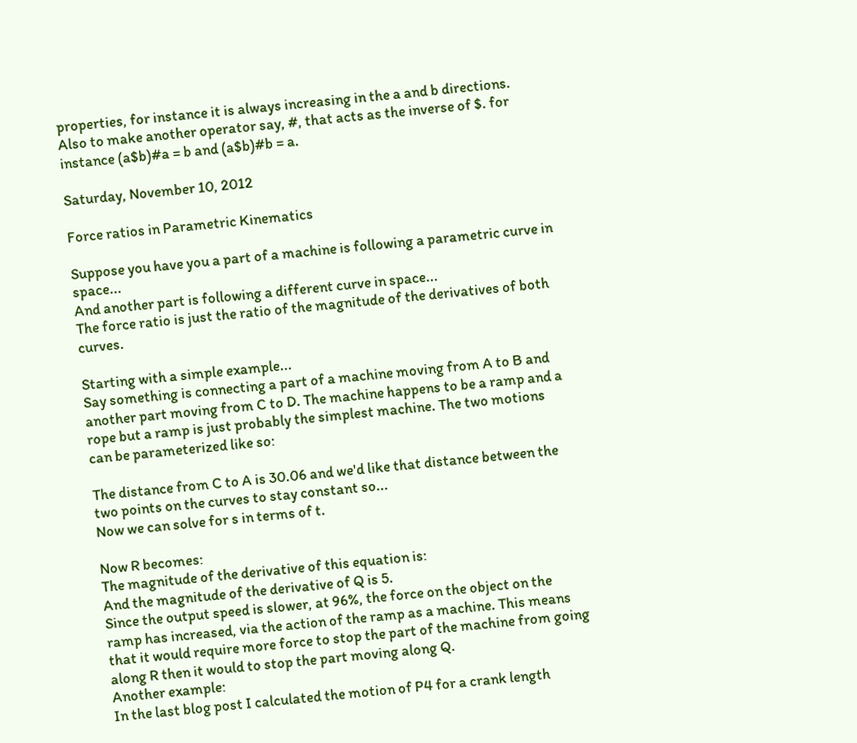properties, for instance it is always increasing in the a and b directions. Also to make another operator say, #, that acts as the inverse of $. for instance (a$b)#a = b and (a$b)#b = a.

Saturday, November 10, 2012

Force ratios in Parametric Kinematics

Suppose you have you a part of a machine is following a parametric curve in space...
And another part is following a different curve in space...
The force ratio is just the ratio of the magnitude of the derivatives of both curves.

Starting with a simple example...
Say something is connecting a part of a machine moving from A to B and another part moving from C to D. The machine happens to be a ramp and a rope but a ramp is just probably the simplest machine. The two motions can be parameterized like so:

The distance from C to A is 30.06 and we'd like that distance between the two points on the curves to stay constant so...
Now we can solve for s in terms of t.

Now R becomes:
The magnitude of the derivative of this equation is:
And the magnitude of the derivative of Q is 5.
Since the output speed is slower, at 96%, the force on the object on the ramp has increased, via the action of the ramp as a machine. This means that it would require more force to stop the part of the machine from going along R then it would to stop the part moving along Q.
Another example:
In the last blog post I calculated the motion of P4 for a crank length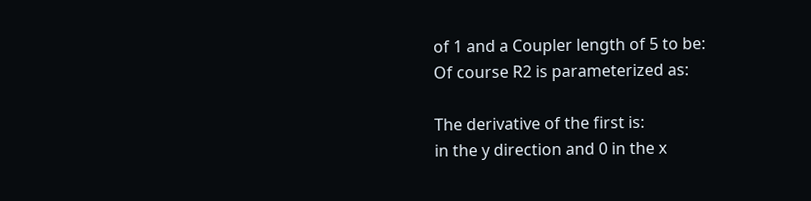of 1 and a Coupler length of 5 to be:
Of course R2 is parameterized as:

The derivative of the first is:
in the y direction and 0 in the x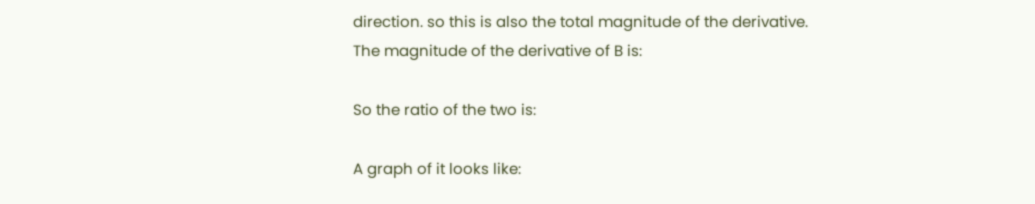direction. so this is also the total magnitude of the derivative.
The magnitude of the derivative of B is:

So the ratio of the two is:

A graph of it looks like: